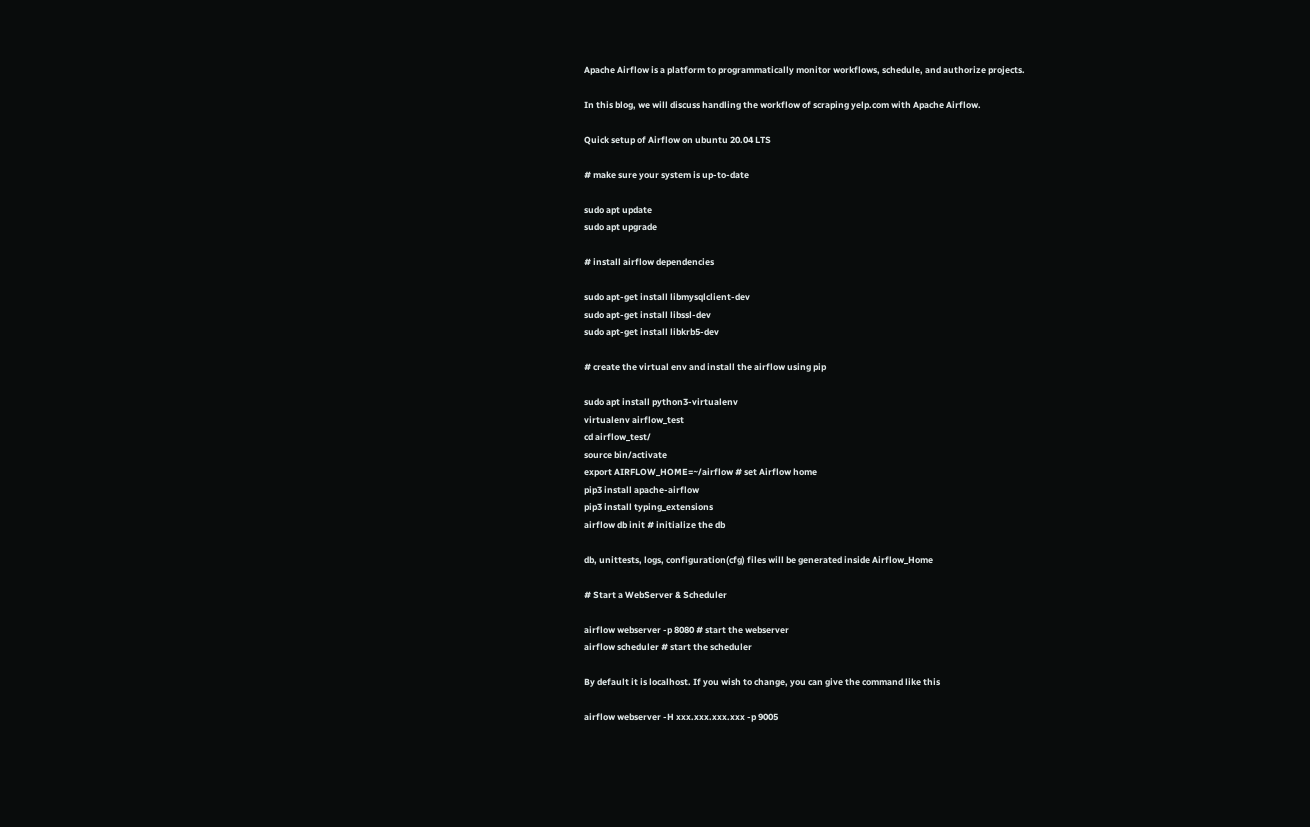Apache Airflow is a platform to programmatically monitor workflows, schedule, and authorize projects.

In this blog, we will discuss handling the workflow of scraping yelp.com with Apache Airflow.

Quick setup of Airflow on ubuntu 20.04 LTS

# make sure your system is up-to-date

sudo apt update
sudo apt upgrade

# install airflow dependencies

sudo apt-get install libmysqlclient-dev
sudo apt-get install libssl-dev
sudo apt-get install libkrb5-dev

# create the virtual env and install the airflow using pip

sudo apt install python3-virtualenv
virtualenv airflow_test
cd airflow_test/
source bin/activate
export AIRFLOW_HOME=~/airflow # set Airflow home
pip3 install apache-airflow
pip3 install typing_extensions
airflow db init # initialize the db

db, unittests, logs, configuration(cfg) files will be generated inside Airflow_Home

# Start a WebServer & Scheduler

airflow webserver -p 8080 # start the webserver
airflow scheduler # start the scheduler

By default it is localhost. If you wish to change, you can give the command like this

airflow webserver -H xxx.xxx.xxx.xxx -p 9005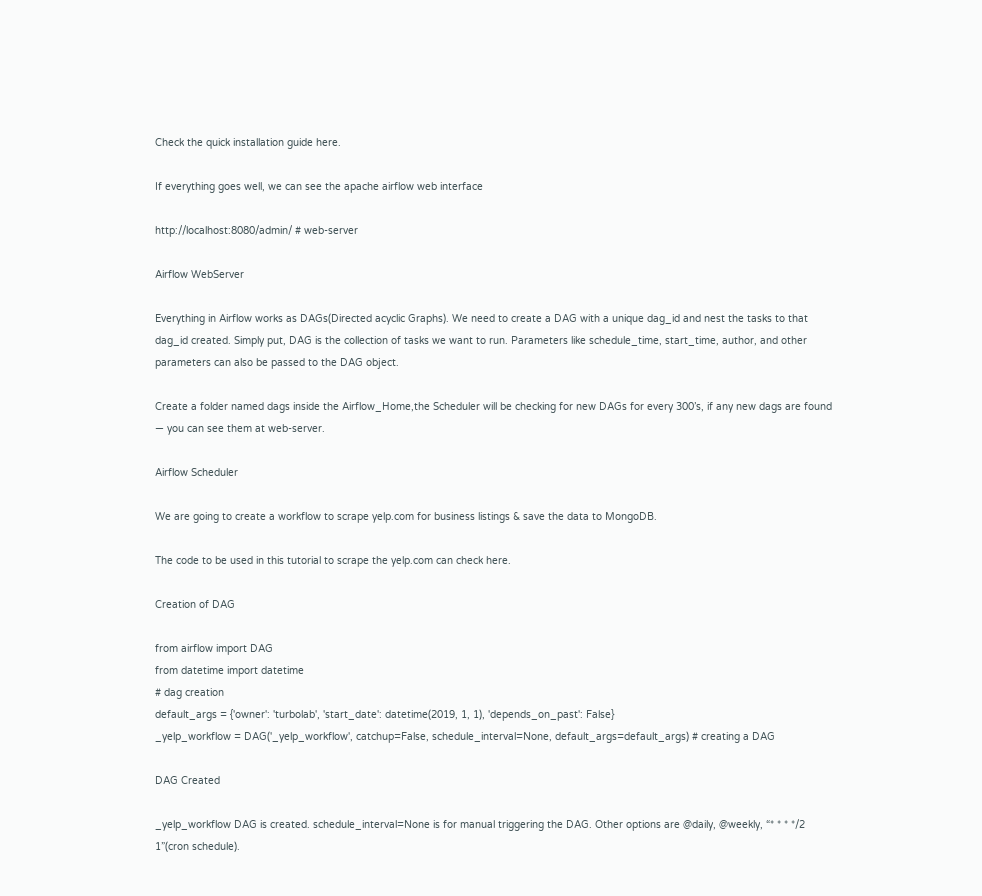Check the quick installation guide here.

If everything goes well, we can see the apache airflow web interface

http://localhost:8080/admin/ # web-server

Airflow WebServer

Everything in Airflow works as DAGs(Directed acyclic Graphs). We need to create a DAG with a unique dag_id and nest the tasks to that dag_id created. Simply put, DAG is the collection of tasks we want to run. Parameters like schedule_time, start_time, author, and other parameters can also be passed to the DAG object.

Create a folder named dags inside the Airflow_Home,the Scheduler will be checking for new DAGs for every 300’s, if any new dags are found — you can see them at web-server.

Airflow Scheduler

We are going to create a workflow to scrape yelp.com for business listings & save the data to MongoDB.

The code to be used in this tutorial to scrape the yelp.com can check here.

Creation of DAG

from airflow import DAG
from datetime import datetime
# dag creation
default_args = {'owner': 'turbolab', 'start_date': datetime(2019, 1, 1), 'depends_on_past': False}
_yelp_workflow = DAG('_yelp_workflow', catchup=False, schedule_interval=None, default_args=default_args) # creating a DAG

DAG Created

_yelp_workflow DAG is created. schedule_interval=None is for manual triggering the DAG. Other options are @daily, @weekly, “* * * */2 1”(cron schedule).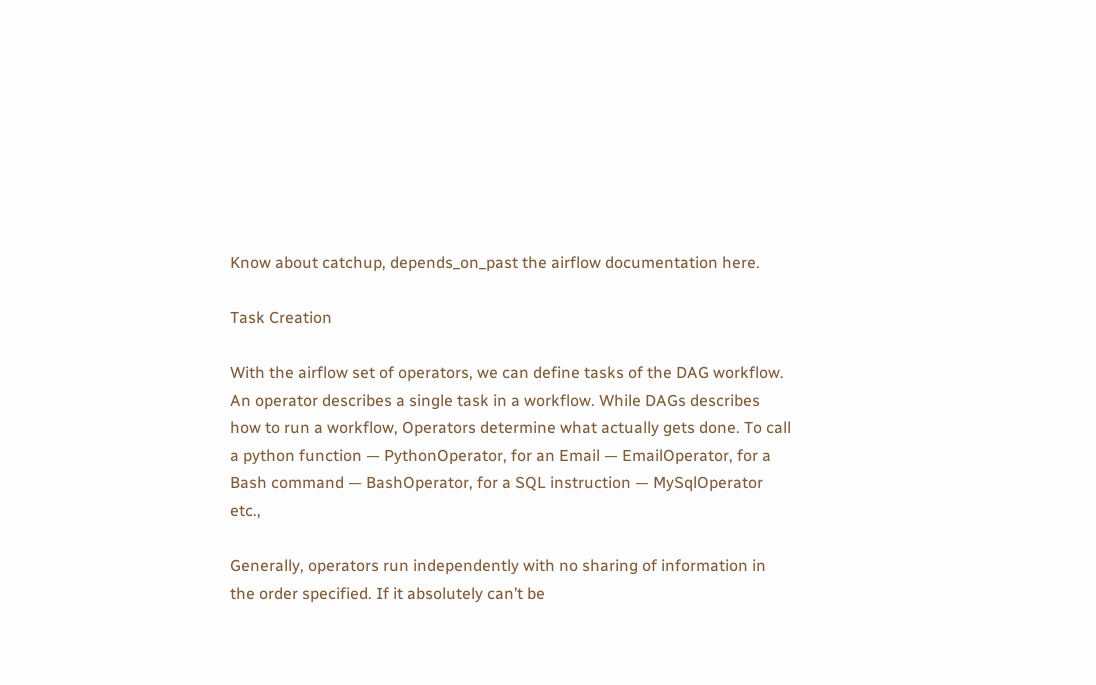Know about catchup, depends_on_past the airflow documentation here.

Task Creation

With the airflow set of operators, we can define tasks of the DAG workflow. An operator describes a single task in a workflow. While DAGs describes how to run a workflow, Operators determine what actually gets done. To call a python function — PythonOperator, for an Email — EmailOperator, for a Bash command — BashOperator, for a SQL instruction — MySqlOperator etc.,

Generally, operators run independently with no sharing of information in the order specified. If it absolutely can’t be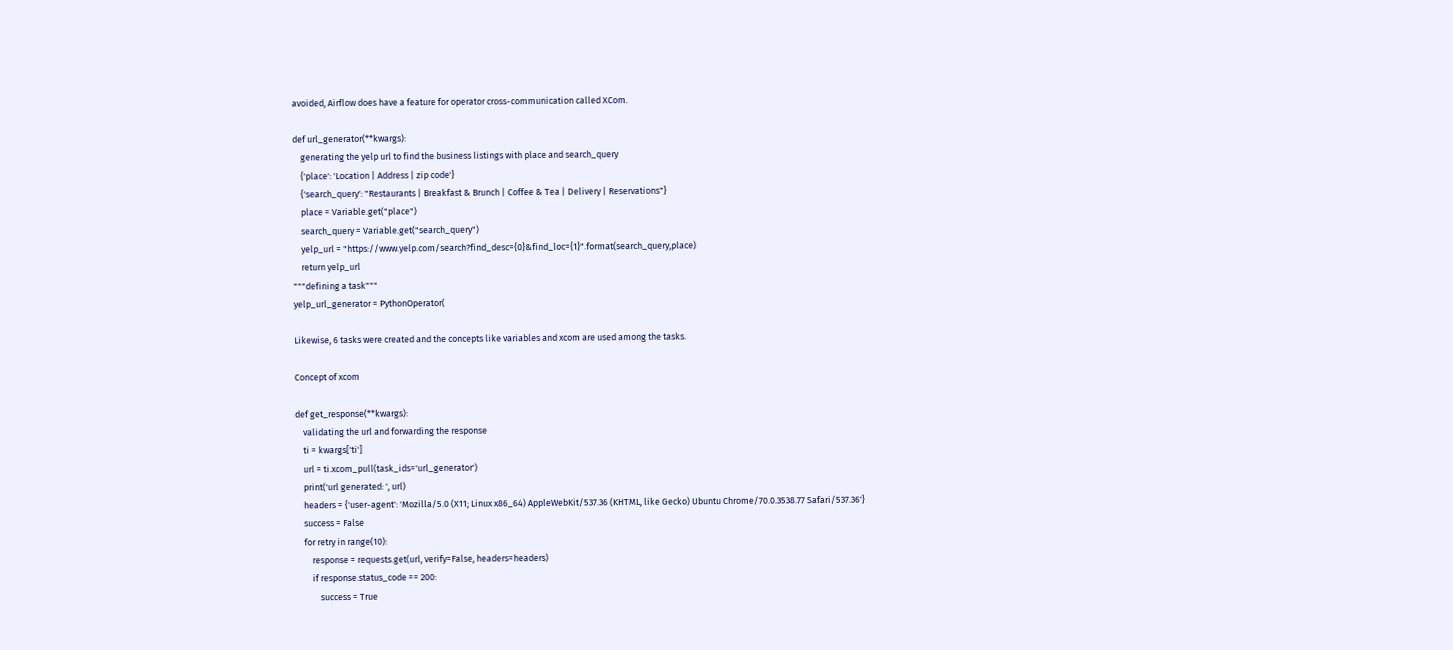avoided, Airflow does have a feature for operator cross-communication called XCom.

def url_generator(**kwargs):
    generating the yelp url to find the business listings with place and search_query
    {'place': 'Location | Address | zip code'}
    {'search_query': "Restaurants | Breakfast & Brunch | Coffee & Tea | Delivery | Reservations"}
    place = Variable.get("place")
    search_query = Variable.get("search_query")
    yelp_url = "https://www.yelp.com/search?find_desc={0}&find_loc={1}".format(search_query,place)
    return yelp_url
"""defining a task"""
yelp_url_generator = PythonOperator(

Likewise, 6 tasks were created and the concepts like variables and xcom are used among the tasks.

Concept of xcom

def get_response(**kwargs):
    validating the url and forwarding the response
    ti = kwargs['ti']
    url = ti.xcom_pull(task_ids='url_generator')
    print('url generated: ', url)
    headers = {'user-agent': 'Mozilla/5.0 (X11; Linux x86_64) AppleWebKit/537.36 (KHTML, like Gecko) Ubuntu Chrome/70.0.3538.77 Safari/537.36'}
    success = False
    for retry in range(10):
        response = requests.get(url, verify=False, headers=headers)
        if response.status_code == 200:
            success = True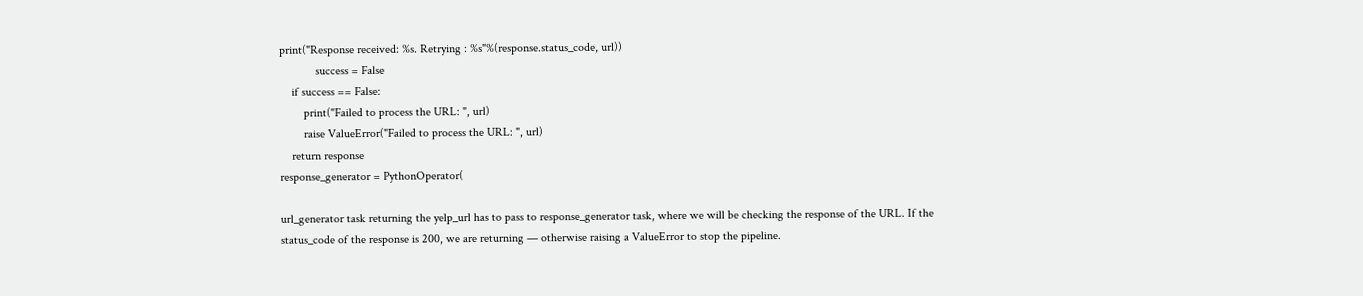print("Response received: %s. Retrying : %s"%(response.status_code, url))
            success = False
    if success == False:
        print("Failed to process the URL: ", url)
        raise ValueError("Failed to process the URL: ", url)
    return response
response_generator = PythonOperator(

url_generator task returning the yelp_url has to pass to response_generator task, where we will be checking the response of the URL. If the status_code of the response is 200, we are returning — otherwise raising a ValueError to stop the pipeline.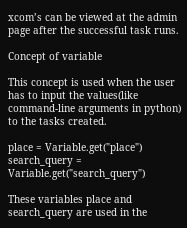xcom’s can be viewed at the admin page after the successful task runs.

Concept of variable

This concept is used when the user has to input the values(like command-line arguments in python) to the tasks created.

place = Variable.get("place")
search_query = Variable.get("search_query")

These variables place and search_query are used in the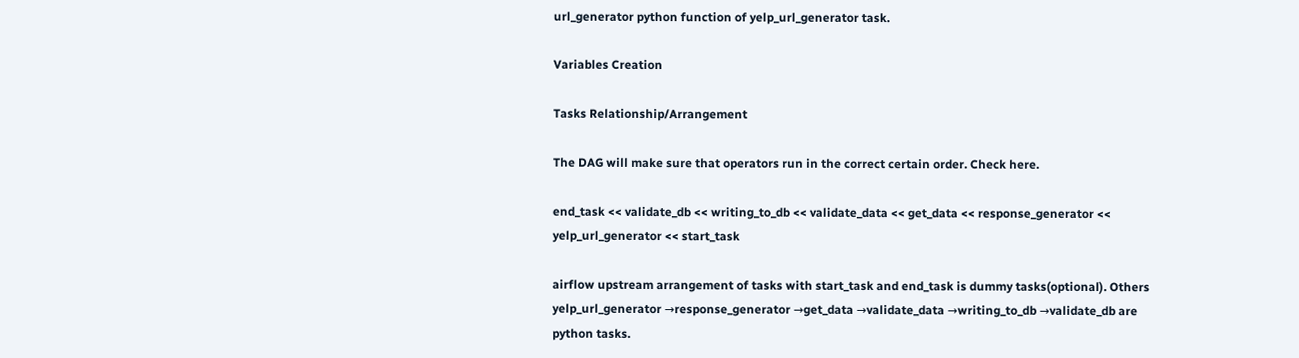url_generator python function of yelp_url_generator task.

Variables Creation

Tasks Relationship/Arrangement

The DAG will make sure that operators run in the correct certain order. Check here.

end_task << validate_db << writing_to_db << validate_data << get_data << response_generator << yelp_url_generator << start_task

airflow upstream arrangement of tasks with start_task and end_task is dummy tasks(optional). Others yelp_url_generator →response_generator →get_data →validate_data →writing_to_db →validate_db are python tasks.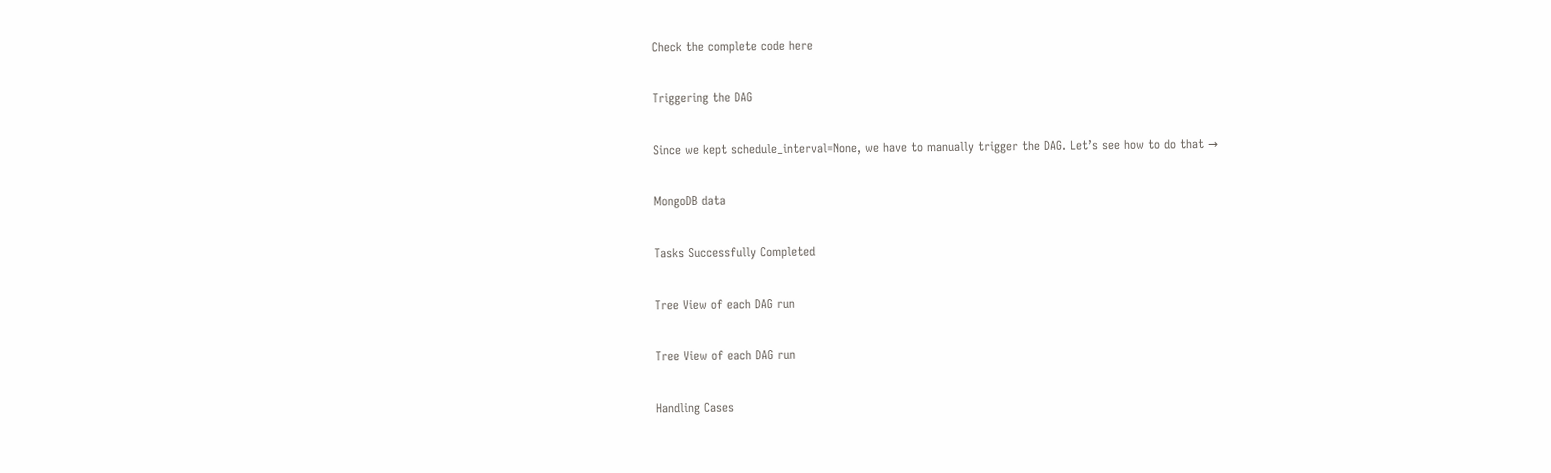Check the complete code here

Triggering the DAG

Since we kept schedule_interval=None, we have to manually trigger the DAG. Let’s see how to do that →

MongoDB data

Tasks Successfully Completed

Tree View of each DAG run

Tree View of each DAG run

Handling Cases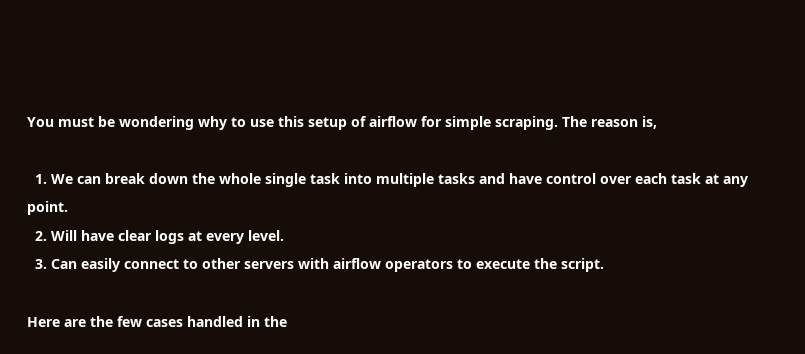You must be wondering why to use this setup of airflow for simple scraping. The reason is,

  1. We can break down the whole single task into multiple tasks and have control over each task at any point.
  2. Will have clear logs at every level.
  3. Can easily connect to other servers with airflow operators to execute the script.

Here are the few cases handled in the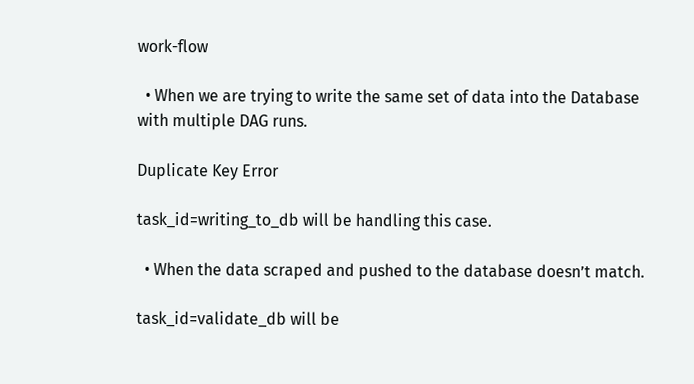work-flow

  • When we are trying to write the same set of data into the Database with multiple DAG runs.

Duplicate Key Error

task_id=writing_to_db will be handling this case.

  • When the data scraped and pushed to the database doesn’t match.

task_id=validate_db will be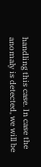handling this case. In case the anomaly is detected, we will be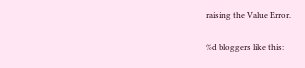raising the Value Error.

%d bloggers like this: